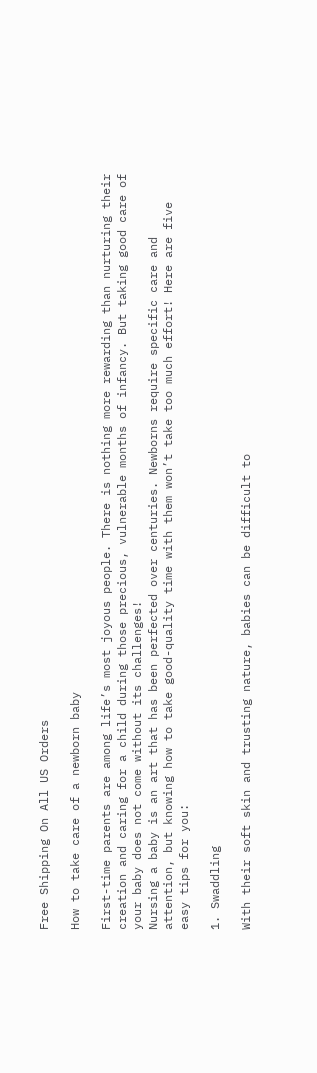Free Shipping On All US Orders

How to take care of a newborn baby

First-time parents are among life’s most joyous people. There is nothing more rewarding than nurturing their creation and caring for a child during those precious, vulnerable months of infancy. But taking good care of your baby does not come without its challenges!
Nursing a baby is an art that has been perfected over centuries. Newborns require specific care and attention, but knowing how to take good-quality time with them won’t take too much effort! Here are five easy tips for you:

1. Swaddling

With their soft skin and trusting nature, babies can be difficult to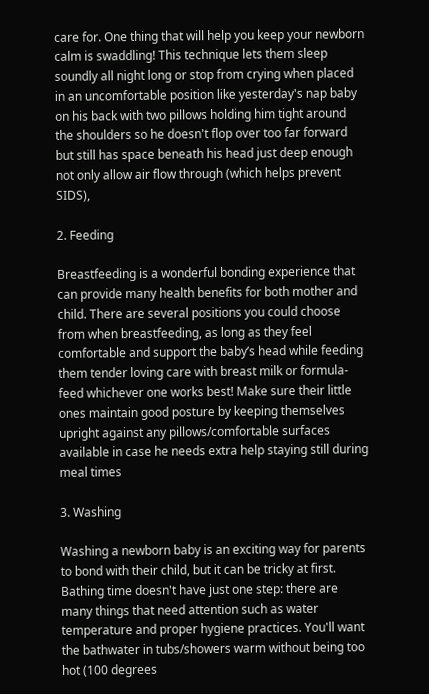care for. One thing that will help you keep your newborn calm is swaddling! This technique lets them sleep soundly all night long or stop from crying when placed in an uncomfortable position like yesterday's nap baby on his back with two pillows holding him tight around the shoulders so he doesn't flop over too far forward but still has space beneath his head just deep enough not only allow air flow through (which helps prevent SIDS),

2. Feeding

Breastfeeding is a wonderful bonding experience that can provide many health benefits for both mother and child. There are several positions you could choose from when breastfeeding, as long as they feel comfortable and support the baby’s head while feeding them tender loving care with breast milk or formula- feed whichever one works best! Make sure their little ones maintain good posture by keeping themselves upright against any pillows/comfortable surfaces available in case he needs extra help staying still during meal times

3. Washing

Washing a newborn baby is an exciting way for parents to bond with their child, but it can be tricky at first. Bathing time doesn't have just one step: there are many things that need attention such as water temperature and proper hygiene practices. You'll want the bathwater in tubs/showers warm without being too hot (100 degrees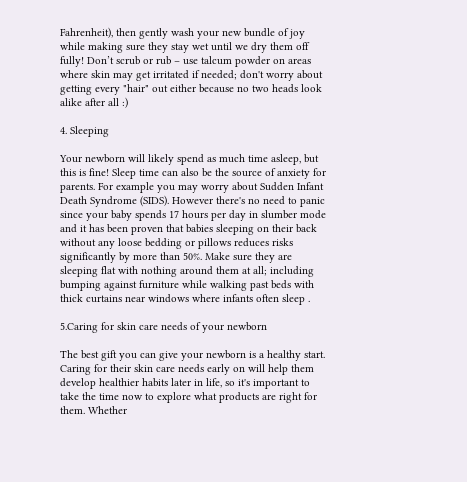Fahrenheit), then gently wash your new bundle of joy while making sure they stay wet until we dry them off fully! Don’t scrub or rub – use talcum powder on areas where skin may get irritated if needed; don't worry about getting every "hair" out either because no two heads look alike after all :)

4. Sleeping

Your newborn will likely spend as much time asleep, but this is fine! Sleep time can also be the source of anxiety for parents. For example you may worry about Sudden Infant Death Syndrome (SIDS). However there's no need to panic since your baby spends 17 hours per day in slumber mode and it has been proven that babies sleeping on their back without any loose bedding or pillows reduces risks significantly by more than 50%. Make sure they are sleeping flat with nothing around them at all; including bumping against furniture while walking past beds with thick curtains near windows where infants often sleep .

5.Caring for skin care needs of your newborn

The best gift you can give your newborn is a healthy start. Caring for their skin care needs early on will help them develop healthier habits later in life, so it's important to take the time now to explore what products are right for them. Whether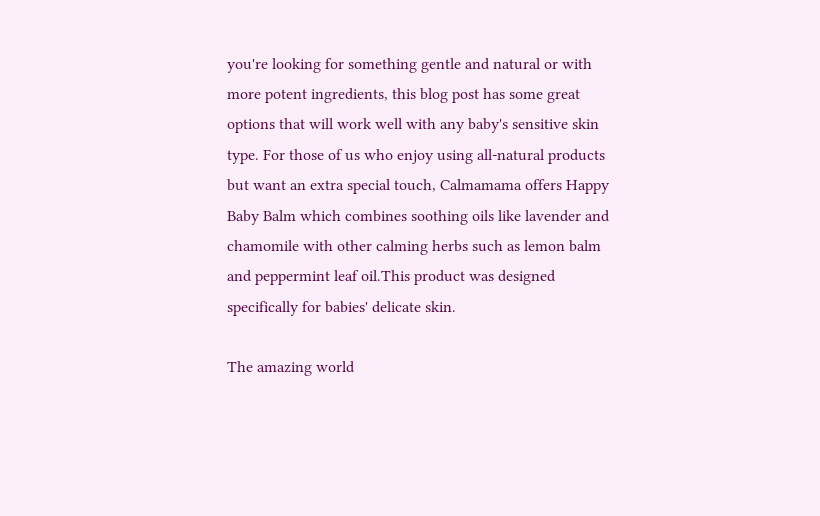you're looking for something gentle and natural or with more potent ingredients, this blog post has some great options that will work well with any baby's sensitive skin type. For those of us who enjoy using all-natural products but want an extra special touch, Calmamama offers Happy Baby Balm which combines soothing oils like lavender and chamomile with other calming herbs such as lemon balm and peppermint leaf oil.This product was designed specifically for babies' delicate skin.

The amazing world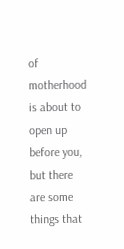of motherhood is about to open up before you, but there are some things that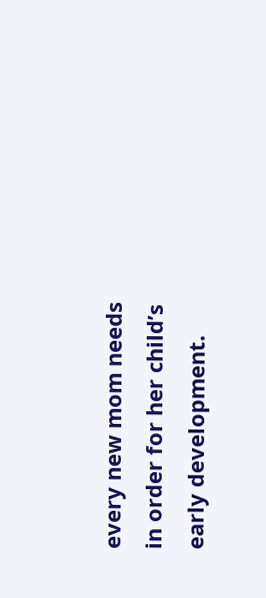every new mom needs in order for her child’s early development.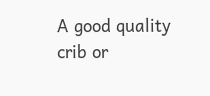A good quality crib or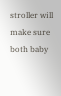stroller will make sure both baby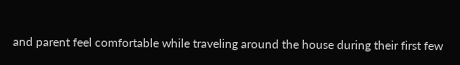and parent feel comfortable while traveling around the house during their first few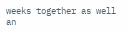weeks together as well an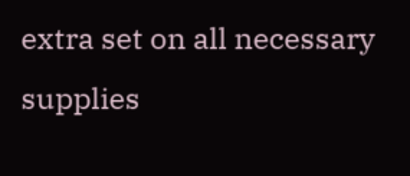extra set on all necessary supplies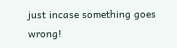just incase something goes wrong!